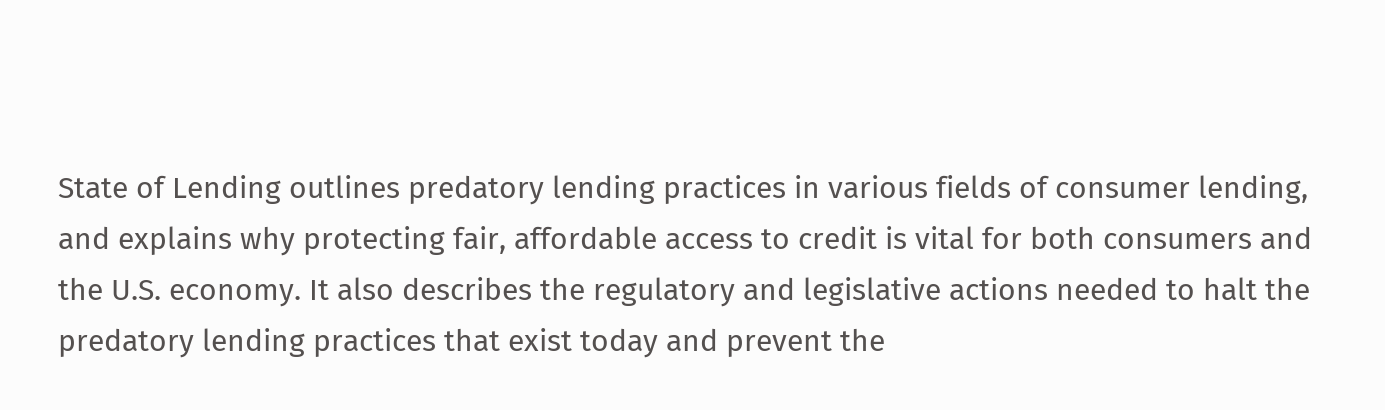State of Lending outlines predatory lending practices in various fields of consumer lending, and explains why protecting fair, affordable access to credit is vital for both consumers and the U.S. economy. It also describes the regulatory and legislative actions needed to halt the predatory lending practices that exist today and prevent the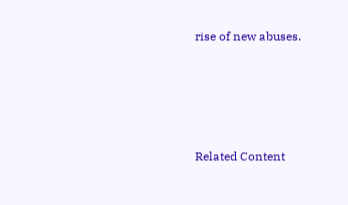rise of new abuses.




Related Content